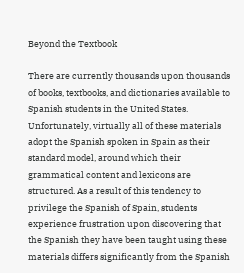Beyond the Textbook

There are currently thousands upon thousands of books, textbooks, and dictionaries available to Spanish students in the United States. Unfortunately, virtually all of these materials adopt the Spanish spoken in Spain as their standard model, around which their grammatical content and lexicons are structured. As a result of this tendency to privilege the Spanish of Spain, students experience frustration upon discovering that the Spanish they have been taught using these materials differs significantly from the Spanish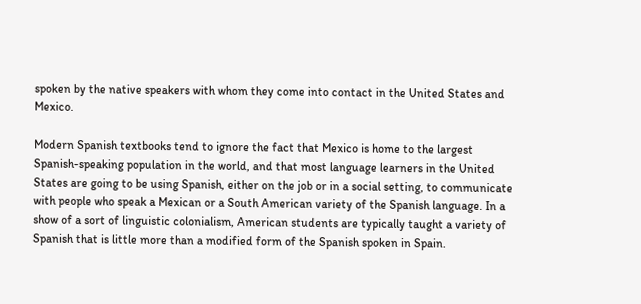spoken by the native speakers with whom they come into contact in the United States and Mexico.

Modern Spanish textbooks tend to ignore the fact that Mexico is home to the largest Spanish-speaking population in the world, and that most language learners in the United States are going to be using Spanish, either on the job or in a social setting, to communicate with people who speak a Mexican or a South American variety of the Spanish language. In a show of a sort of linguistic colonialism, American students are typically taught a variety of Spanish that is little more than a modified form of the Spanish spoken in Spain.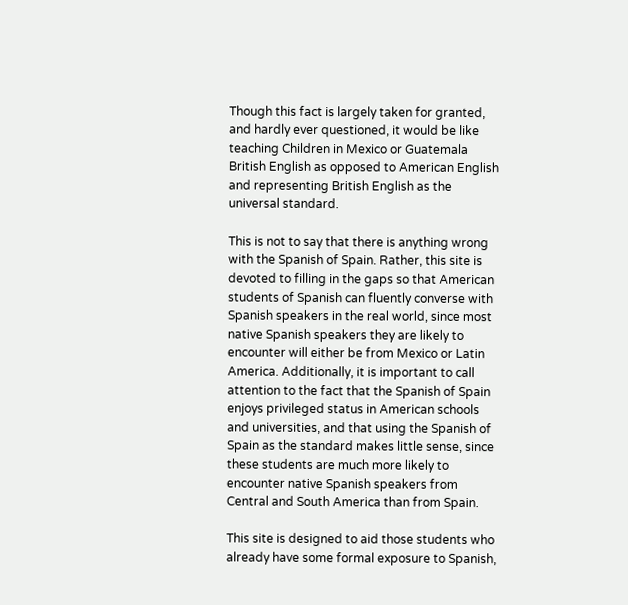Though this fact is largely taken for granted, and hardly ever questioned, it would be like teaching Children in Mexico or Guatemala British English as opposed to American English and representing British English as the universal standard.

This is not to say that there is anything wrong with the Spanish of Spain. Rather, this site is devoted to filling in the gaps so that American students of Spanish can fluently converse with Spanish speakers in the real world, since most native Spanish speakers they are likely to encounter will either be from Mexico or Latin America. Additionally, it is important to call attention to the fact that the Spanish of Spain enjoys privileged status in American schools and universities, and that using the Spanish of Spain as the standard makes little sense, since these students are much more likely to encounter native Spanish speakers from Central and South America than from Spain.

This site is designed to aid those students who already have some formal exposure to Spanish,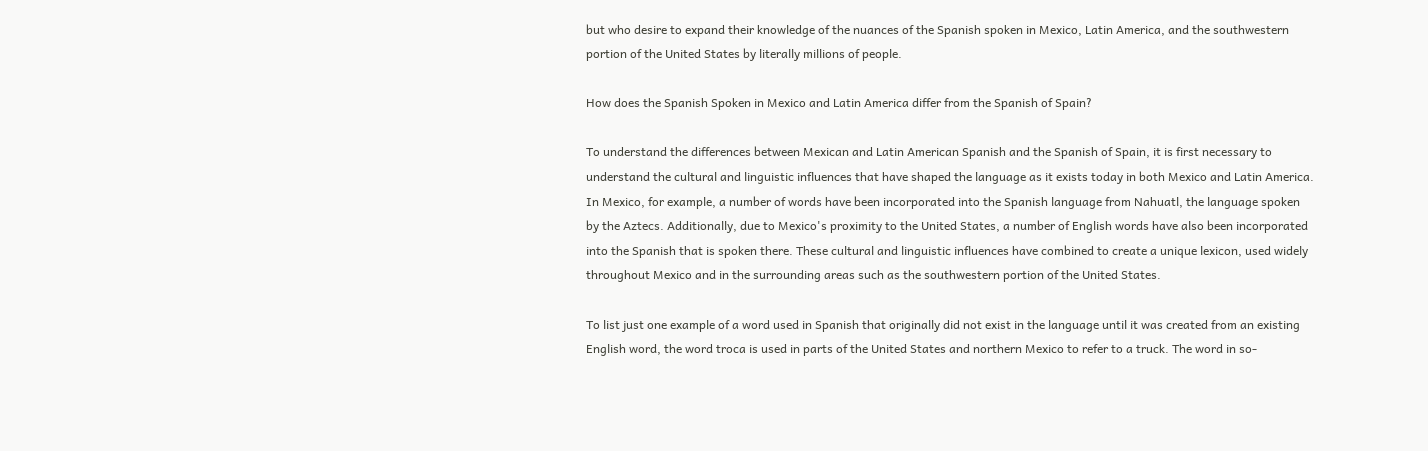but who desire to expand their knowledge of the nuances of the Spanish spoken in Mexico, Latin America, and the southwestern portion of the United States by literally millions of people.

How does the Spanish Spoken in Mexico and Latin America differ from the Spanish of Spain?

To understand the differences between Mexican and Latin American Spanish and the Spanish of Spain, it is first necessary to understand the cultural and linguistic influences that have shaped the language as it exists today in both Mexico and Latin America. In Mexico, for example, a number of words have been incorporated into the Spanish language from Nahuatl, the language spoken by the Aztecs. Additionally, due to Mexico's proximity to the United States, a number of English words have also been incorporated into the Spanish that is spoken there. These cultural and linguistic influences have combined to create a unique lexicon, used widely throughout Mexico and in the surrounding areas such as the southwestern portion of the United States.

To list just one example of a word used in Spanish that originally did not exist in the language until it was created from an existing English word, the word troca is used in parts of the United States and northern Mexico to refer to a truck. The word in so-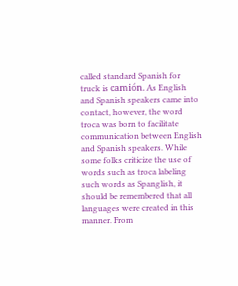called standard Spanish for truck is camión. As English and Spanish speakers came into contact, however, the word troca was born to facilitate communication between English and Spanish speakers. While some folks criticize the use of words such as troca labeling such words as Spanglish, it should be remembered that all languages were created in this manner. From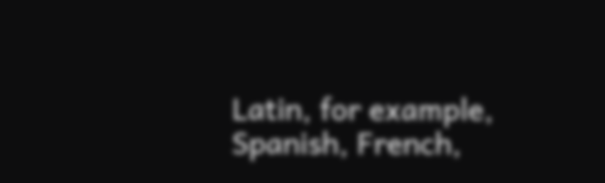Latin, for example, Spanish, French,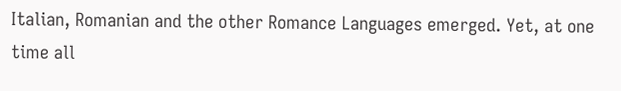Italian, Romanian and the other Romance Languages emerged. Yet, at one time all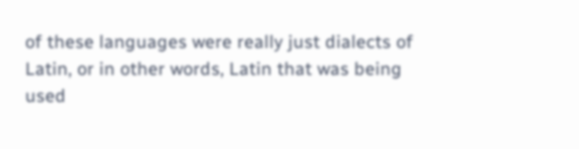of these languages were really just dialects of Latin, or in other words, Latin that was being used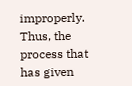improperly. Thus, the process that has given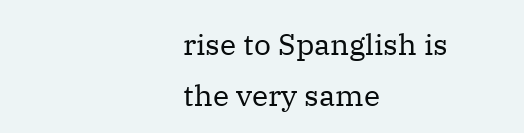rise to Spanglish is the very same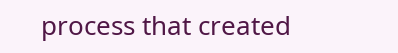process that created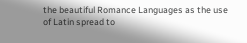the beautiful Romance Languages as the use of Latin spread to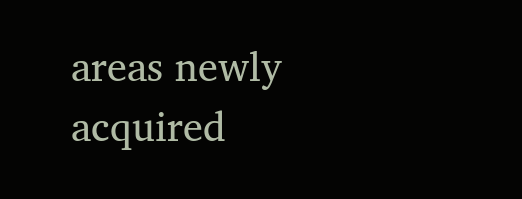areas newly acquired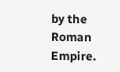by the Roman Empire.